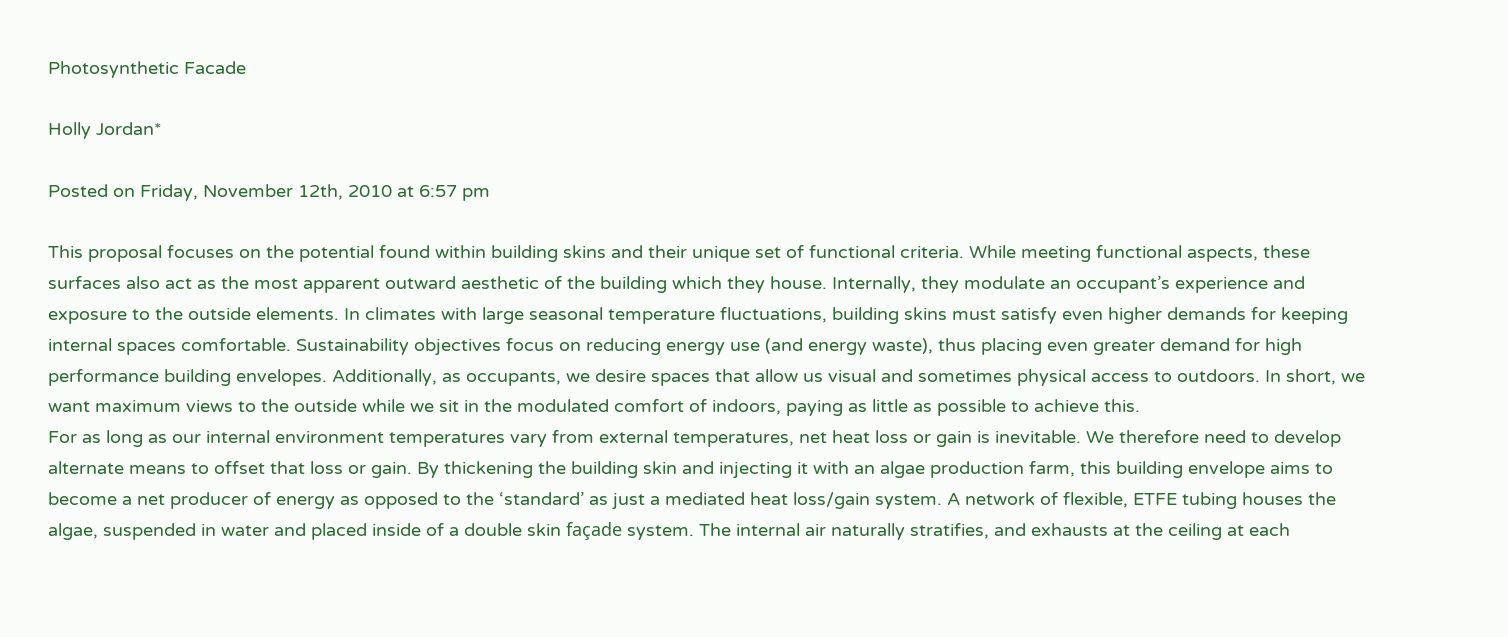Photosynthetic Facade

Holly Jordan*

Posted on Friday, November 12th, 2010 at 6:57 pm

This proposal focuses on the potential found within building skins and their unique set of functional criteria. While meeting functional aspects, these surfaces also act as the most apparent outward aesthetic of the building which they house. Internally, they modulate an occupant’s experience and exposure to the outside elements. In climates with large seasonal temperature fluctuations, building skins must satisfy even higher demands for keeping internal spaces comfortable. Sustainability objectives focus on reducing energy use (and energy waste), thus placing even greater demand for high performance building envelopes. Additionally, as occupants, we desire spaces that allow us visual and sometimes physical access to outdoors. In short, we want maximum views to the outside while we sit in the modulated comfort of indoors, paying as little as possible to achieve this.
For as long as our internal environment temperatures vary from external temperatures, net heat loss or gain is inevitable. We therefore need to develop alternate means to offset that loss or gain. By thickening the building skin and injecting it with an algae production farm, this building envelope aims to become a net producer of energy as opposed to the ‘standard’ as just a mediated heat loss/gain system. A network of flexible, ETFE tubing houses the algae, suspended in water and placed inside of a double skin façade system. The internal air naturally stratifies, and exhausts at the ceiling at each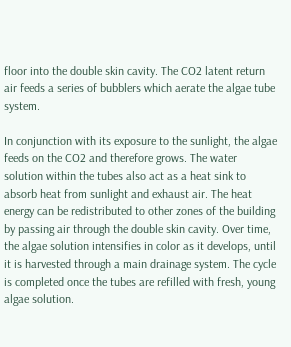floor into the double skin cavity. The CO2 latent return air feeds a series of bubblers which aerate the algae tube system.

In conjunction with its exposure to the sunlight, the algae feeds on the CO2 and therefore grows. The water solution within the tubes also act as a heat sink to absorb heat from sunlight and exhaust air. The heat energy can be redistributed to other zones of the building by passing air through the double skin cavity. Over time, the algae solution intensifies in color as it develops, until it is harvested through a main drainage system. The cycle is completed once the tubes are refilled with fresh, young algae solution.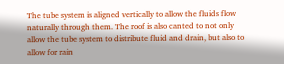The tube system is aligned vertically to allow the fluids flow naturally through them. The roof is also canted to not only allow the tube system to distribute fluid and drain, but also to allow for rain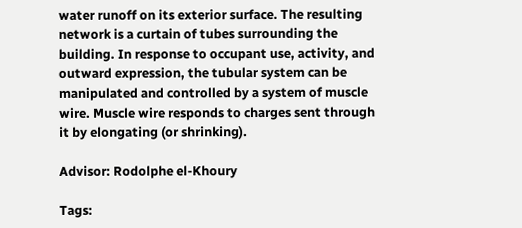water runoff on its exterior surface. The resulting network is a curtain of tubes surrounding the building. In response to occupant use, activity, and outward expression, the tubular system can be manipulated and controlled by a system of muscle wire. Muscle wire responds to charges sent through it by elongating (or shrinking).

Advisor: Rodolphe el-Khoury

Tags: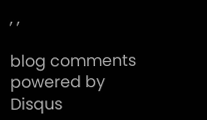, ,

blog comments powered by Disqus